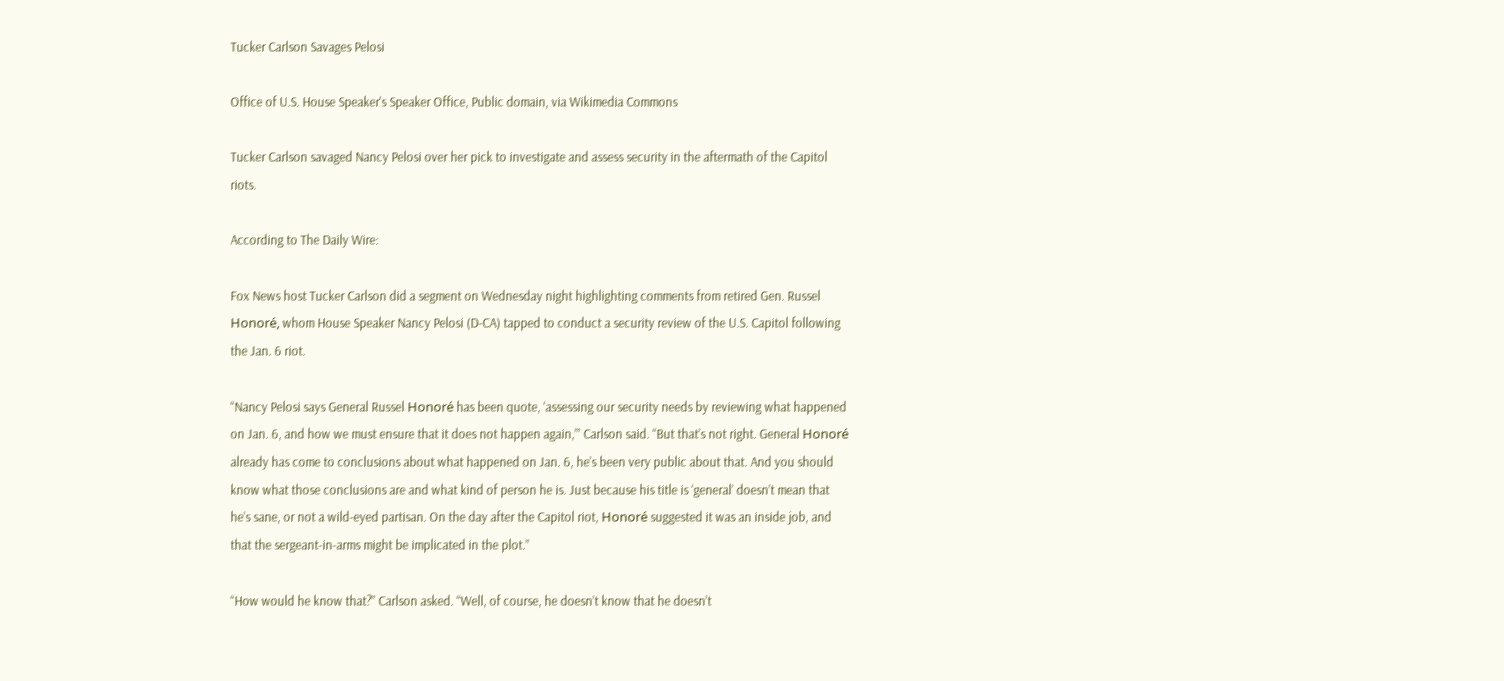Tucker Carlson Savages Pelosi

Office of U.S. House Speaker's Speaker Office, Public domain, via Wikimedia Commons

Tucker Carlson savaged Nancy Pelosi over her pick to investigate and assess security in the aftermath of the Capitol riots.

According to The Daily Wire:

Fox News host Tucker Carlson did a segment on Wednesday night highlighting comments from retired Gen. Russel Honoré, whom House Speaker Nancy Pelosi (D-CA) tapped to conduct a security review of the U.S. Capitol following the Jan. 6 riot.

“Nancy Pelosi says General Russel Honoré has been quote, ‘assessing our security needs by reviewing what happened on Jan. 6, and how we must ensure that it does not happen again,’” Carlson said. “But that’s not right. General Honoré already has come to conclusions about what happened on Jan. 6, he’s been very public about that. And you should know what those conclusions are and what kind of person he is. Just because his title is ‘general’ doesn’t mean that he’s sane, or not a wild-eyed partisan. On the day after the Capitol riot, Honoré suggested it was an inside job, and that the sergeant-in-arms might be implicated in the plot.”

“How would he know that?” Carlson asked. “Well, of course, he doesn’t know that he doesn’t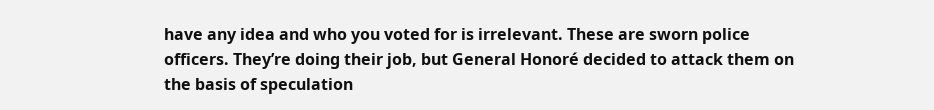have any idea and who you voted for is irrelevant. These are sworn police officers. They’re doing their job, but General Honoré decided to attack them on the basis of speculation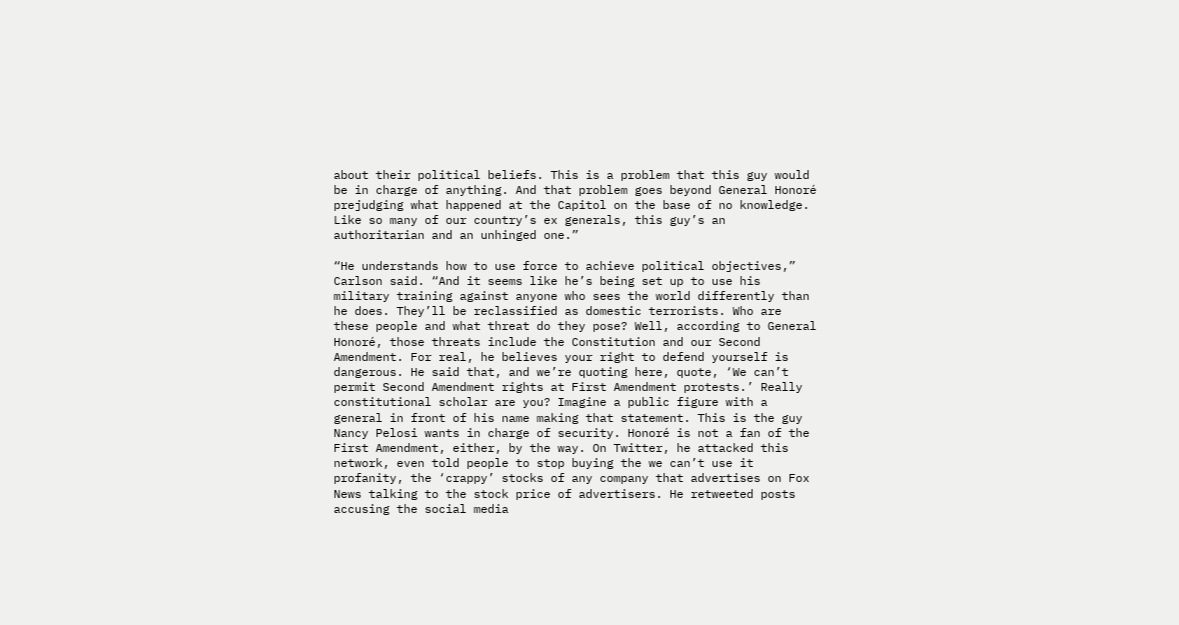about their political beliefs. This is a problem that this guy would be in charge of anything. And that problem goes beyond General Honoré prejudging what happened at the Capitol on the base of no knowledge. Like so many of our country’s ex generals, this guy’s an authoritarian and an unhinged one.”

“He understands how to use force to achieve political objectives,” Carlson said. “And it seems like he’s being set up to use his military training against anyone who sees the world differently than he does. They’ll be reclassified as domestic terrorists. Who are these people and what threat do they pose? Well, according to General Honoré, those threats include the Constitution and our Second Amendment. For real, he believes your right to defend yourself is dangerous. He said that, and we’re quoting here, quote, ‘We can’t permit Second Amendment rights at First Amendment protests.’ Really constitutional scholar are you? Imagine a public figure with a general in front of his name making that statement. This is the guy Nancy Pelosi wants in charge of security. Honoré is not a fan of the First Amendment, either, by the way. On Twitter, he attacked this network, even told people to stop buying the we can’t use it profanity, the ‘crappy’ stocks of any company that advertises on Fox News talking to the stock price of advertisers. He retweeted posts accusing the social media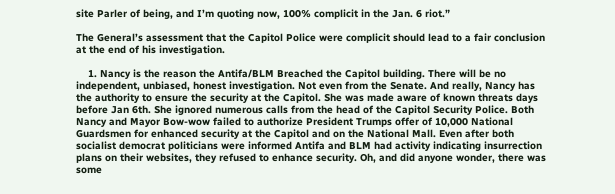site Parler of being, and I’m quoting now, 100% complicit in the Jan. 6 riot.”

The General’s assessment that the Capitol Police were complicit should lead to a fair conclusion at the end of his investigation.

    1. Nancy is the reason the Antifa/BLM Breached the Capitol building. There will be no independent, unbiased, honest investigation. Not even from the Senate. And really, Nancy has the authority to ensure the security at the Capitol. She was made aware of known threats days before Jan 6th. She ignored numerous calls from the head of the Capitol Security Police. Both Nancy and Mayor Bow-wow failed to authorize President Trumps offer of 10,000 National Guardsmen for enhanced security at the Capitol and on the National Mall. Even after both socialist democrat politicians were informed Antifa and BLM had activity indicating insurrection plans on their websites, they refused to enhance security. Oh, and did anyone wonder, there was some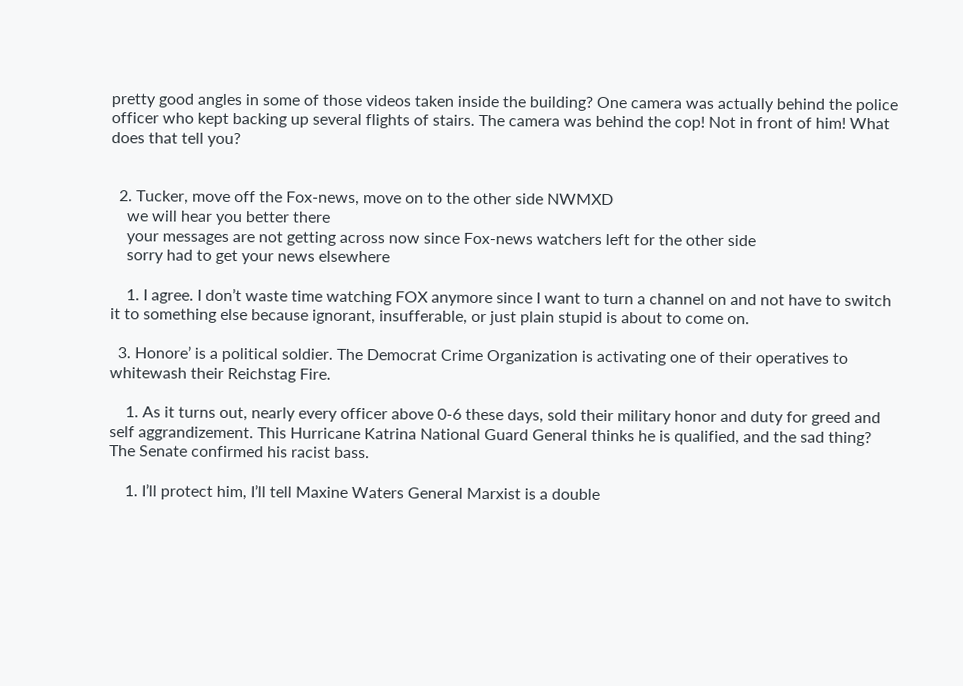pretty good angles in some of those videos taken inside the building? One camera was actually behind the police officer who kept backing up several flights of stairs. The camera was behind the cop! Not in front of him! What does that tell you?


  2. Tucker, move off the Fox-news, move on to the other side NWMXD
    we will hear you better there
    your messages are not getting across now since Fox-news watchers left for the other side
    sorry had to get your news elsewhere

    1. I agree. I don’t waste time watching FOX anymore since I want to turn a channel on and not have to switch it to something else because ignorant, insufferable, or just plain stupid is about to come on.

  3. Honore’ is a political soldier. The Democrat Crime Organization is activating one of their operatives to whitewash their Reichstag Fire.

    1. As it turns out, nearly every officer above 0-6 these days, sold their military honor and duty for greed and self aggrandizement. This Hurricane Katrina National Guard General thinks he is qualified, and the sad thing? The Senate confirmed his racist bass.

    1. I’ll protect him, I’ll tell Maxine Waters General Marxist is a double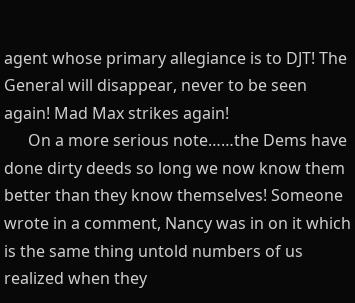agent whose primary allegiance is to DJT! The General will disappear, never to be seen again! Mad Max strikes again!
      On a more serious note……the Dems have done dirty deeds so long we now know them better than they know themselves! Someone wrote in a comment, Nancy was in on it which is the same thing untold numbers of us realized when they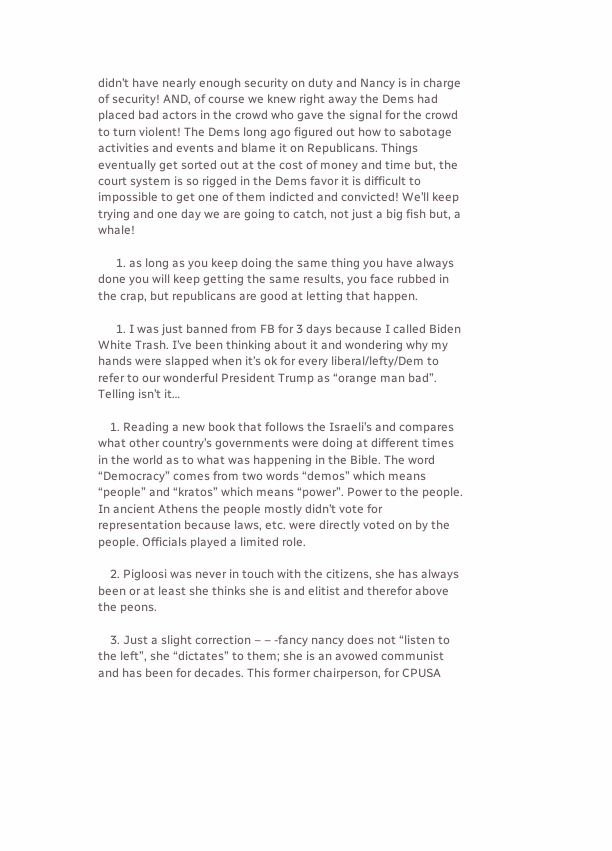didn’t have nearly enough security on duty and Nancy is in charge of security! AND, of course we knew right away the Dems had placed bad actors in the crowd who gave the signal for the crowd to turn violent! The Dems long ago figured out how to sabotage activities and events and blame it on Republicans. Things eventually get sorted out at the cost of money and time but, the court system is so rigged in the Dems favor it is difficult to impossible to get one of them indicted and convicted! We’ll keep trying and one day we are going to catch, not just a big fish but, a whale!

      1. as long as you keep doing the same thing you have always done you will keep getting the same results, you face rubbed in the crap, but republicans are good at letting that happen.

      1. I was just banned from FB for 3 days because I called Biden White Trash. I’ve been thinking about it and wondering why my hands were slapped when it’s ok for every liberal/lefty/Dem to refer to our wonderful President Trump as “orange man bad”. Telling isn’t it…

    1. Reading a new book that follows the Israeli’s and compares what other country’s governments were doing at different times in the world as to what was happening in the Bible. The word “Democracy” comes from two words “demos” which means “people” and “kratos” which means “power”. Power to the people. In ancient Athens the people mostly didn’t vote for representation because laws, etc. were directly voted on by the people. Officials played a limited role.

    2. Pigloosi was never in touch with the citizens, she has always been or at least she thinks she is and elitist and therefor above the peons.

    3. Just a slight correction – – -fancy nancy does not “listen to the left”, she “dictates” to them; she is an avowed communist and has been for decades. This former chairperson, for CPUSA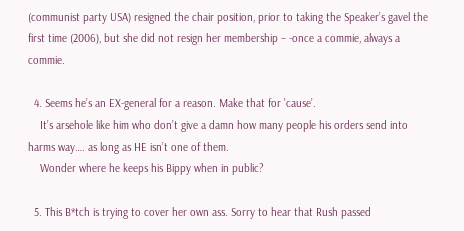(communist party USA) resigned the chair position, prior to taking the Speaker’s gavel the first time (2006), but she did not resign her membership – -once a commie, always a commie.

  4. Seems he’s an EX-general for a reason. Make that for ’cause’.
    It’s arsehole like him who don’t give a damn how many people his orders send into harms way…. as long as HE isn’t one of them.
    Wonder where he keeps his Bippy when in public?

  5. This B*tch is trying to cover her own ass. Sorry to hear that Rush passed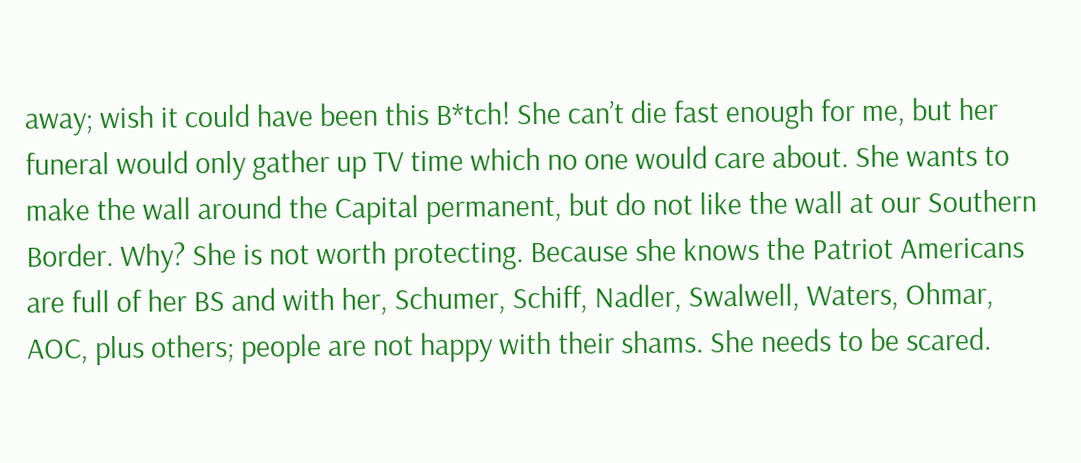away; wish it could have been this B*tch! She can’t die fast enough for me, but her funeral would only gather up TV time which no one would care about. She wants to make the wall around the Capital permanent, but do not like the wall at our Southern Border. Why? She is not worth protecting. Because she knows the Patriot Americans are full of her BS and with her, Schumer, Schiff, Nadler, Swalwell, Waters, Ohmar, AOC, plus others; people are not happy with their shams. She needs to be scared.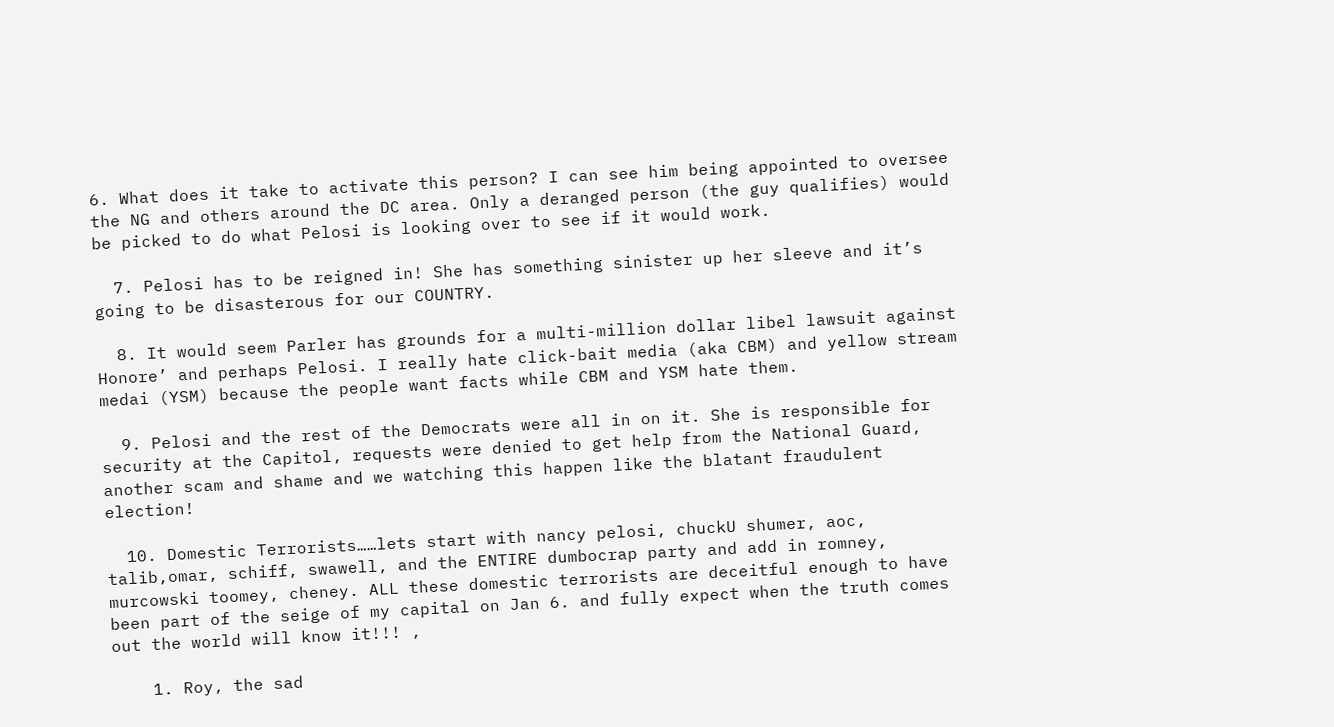6. What does it take to activate this person? I can see him being appointed to oversee the NG and others around the DC area. Only a deranged person (the guy qualifies) would be picked to do what Pelosi is looking over to see if it would work.

  7. Pelosi has to be reigned in! She has something sinister up her sleeve and it’s going to be disasterous for our COUNTRY.

  8. It would seem Parler has grounds for a multi-million dollar libel lawsuit against Honore’ and perhaps Pelosi. I really hate click-bait media (aka CBM) and yellow stream medai (YSM) because the people want facts while CBM and YSM hate them.

  9. Pelosi and the rest of the Democrats were all in on it. She is responsible for security at the Capitol, requests were denied to get help from the National Guard, another scam and shame and we watching this happen like the blatant fraudulent election!

  10. Domestic Terrorists……lets start with nancy pelosi, chuckU shumer, aoc, talib,omar, schiff, swawell, and the ENTIRE dumbocrap party and add in romney, murcowski toomey, cheney. ALL these domestic terrorists are deceitful enough to have been part of the seige of my capital on Jan 6. and fully expect when the truth comes out the world will know it!!! ,

    1. Roy, the sad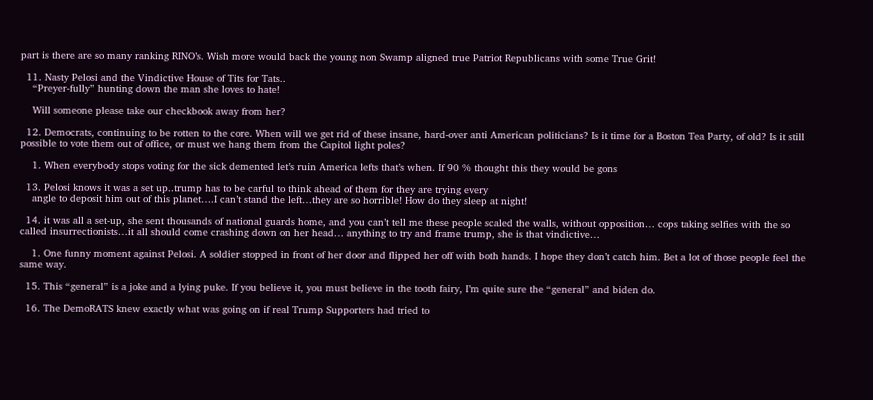part is there are so many ranking RINO’s. Wish more would back the young non Swamp aligned true Patriot Republicans with some True Grit!

  11. Nasty Pelosi and the Vindictive House of Tits for Tats..
    “Preyer-fully” hunting down the man she loves to hate!

    Will someone please take our checkbook away from her?

  12. Democrats, continuing to be rotten to the core. When will we get rid of these insane, hard-over anti American politicians? Is it time for a Boston Tea Party, of old? Is it still possible to vote them out of office, or must we hang them from the Capitol light poles?

    1. When everybody stops voting for the sick demented let’s ruin America lefts that’s when. If 90 % thought this they would be gons

  13. Pelosi knows it was a set up..trump has to be carful to think ahead of them for they are trying every
    angle to deposit him out of this planet….I can’t stand the left…they are so horrible! How do they sleep at night!

  14. it was all a set-up, she sent thousands of national guards home, and you can’t tell me these people scaled the walls, without opposition… cops taking selfies with the so called insurrectionists…it all should come crashing down on her head… anything to try and frame trump, she is that vindictive…

    1. One funny moment against Pelosi. A soldier stopped in front of her door and flipped her off with both hands. I hope they don’t catch him. Bet a lot of those people feel the same way.

  15. This “general” is a joke and a lying puke. If you believe it, you must believe in the tooth fairy, I’m quite sure the “general” and biden do.

  16. The DemoRATS knew exactly what was going on if real Trump Supporters had tried to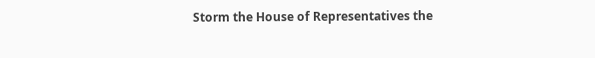Storm the House of Representatives the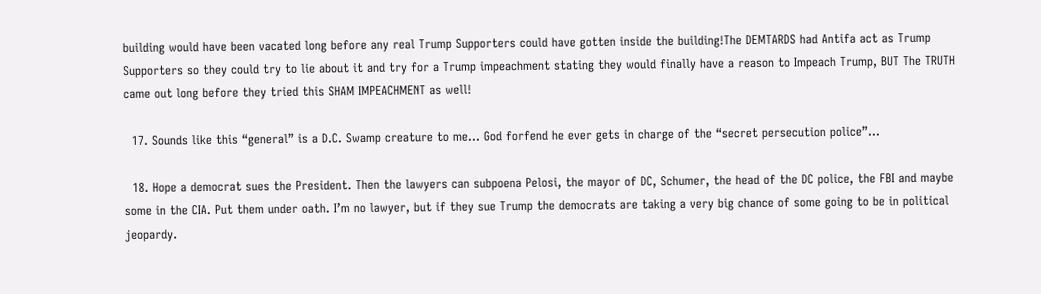building would have been vacated long before any real Trump Supporters could have gotten inside the building!The DEMTARDS had Antifa act as Trump Supporters so they could try to lie about it and try for a Trump impeachment stating they would finally have a reason to Impeach Trump, BUT The TRUTH came out long before they tried this SHAM IMPEACHMENT as well!

  17. Sounds like this “general” is a D.C. Swamp creature to me… God forfend he ever gets in charge of the “secret persecution police”…

  18. Hope a democrat sues the President. Then the lawyers can subpoena Pelosi, the mayor of DC, Schumer, the head of the DC police, the FBI and maybe some in the CIA. Put them under oath. I’m no lawyer, but if they sue Trump the democrats are taking a very big chance of some going to be in political jeopardy.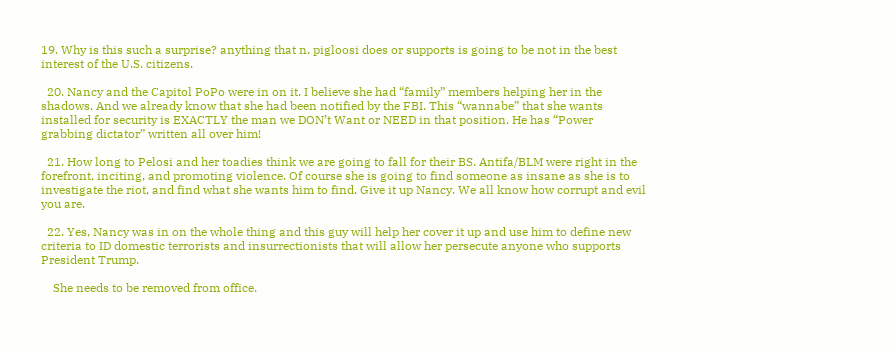19. Why is this such a surprise? anything that n. pigloosi does or supports is going to be not in the best interest of the U.S. citizens.

  20. Nancy and the Capitol PoPo were in on it. I believe she had “family” members helping her in the shadows. And we already know that she had been notified by the FBI. This “wannabe” that she wants installed for security is EXACTLY the man we DON’t Want or NEED in that position. He has “Power grabbing dictator” written all over him!

  21. How long to Pelosi and her toadies think we are going to fall for their BS. Antifa/BLM were right in the forefront, inciting, and promoting violence. Of course she is going to find someone as insane as she is to investigate the riot, and find what she wants him to find. Give it up Nancy. We all know how corrupt and evil you are.

  22. Yes, Nancy was in on the whole thing and this guy will help her cover it up and use him to define new criteria to ID domestic terrorists and insurrectionists that will allow her persecute anyone who supports President Trump.

    She needs to be removed from office.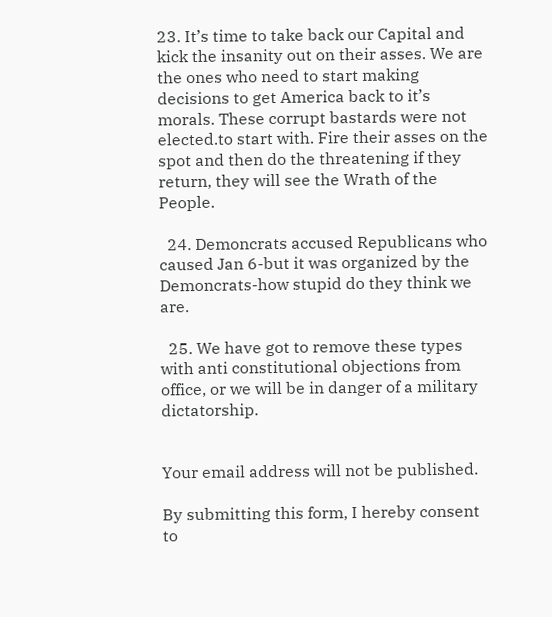23. It’s time to take back our Capital and kick the insanity out on their asses. We are the ones who need to start making decisions to get America back to it’s morals. These corrupt bastards were not elected.to start with. Fire their asses on the spot and then do the threatening if they return, they will see the Wrath of the People.

  24. Demoncrats accused Republicans who caused Jan 6-but it was organized by the Demoncrats-how stupid do they think we are.

  25. We have got to remove these types with anti constitutional objections from office, or we will be in danger of a military dictatorship.


Your email address will not be published.

By submitting this form, I hereby consent to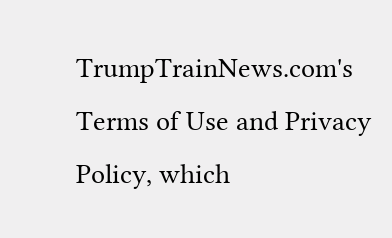TrumpTrainNews.com's Terms of Use and Privacy Policy, which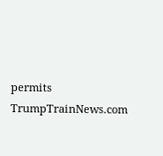permits TrumpTrainNews.com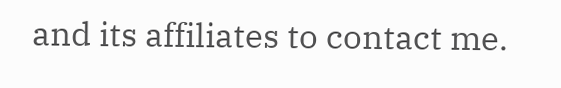and its affiliates to contact me.